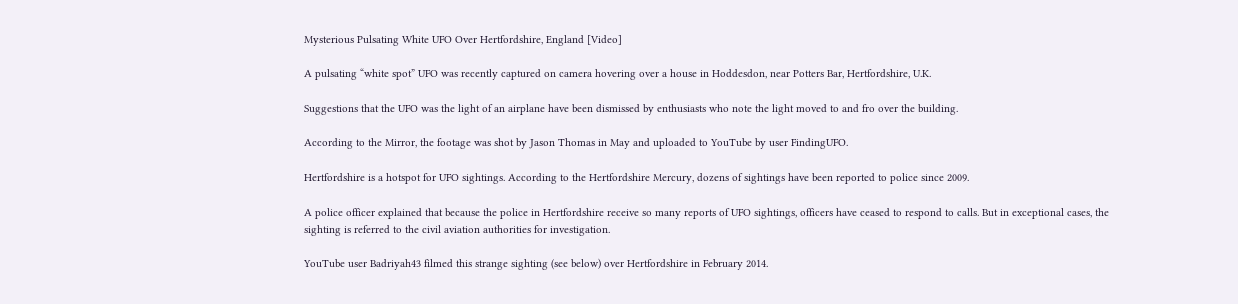Mysterious Pulsating White UFO Over Hertfordshire, England [Video]

A pulsating “white spot” UFO was recently captured on camera hovering over a house in Hoddesdon, near Potters Bar, Hertfordshire, U.K.

Suggestions that the UFO was the light of an airplane have been dismissed by enthusiasts who note the light moved to and fro over the building.

According to the Mirror, the footage was shot by Jason Thomas in May and uploaded to YouTube by user FindingUFO.

Hertfordshire is a hotspot for UFO sightings. According to the Hertfordshire Mercury, dozens of sightings have been reported to police since 2009.

A police officer explained that because the police in Hertfordshire receive so many reports of UFO sightings, officers have ceased to respond to calls. But in exceptional cases, the sighting is referred to the civil aviation authorities for investigation.

YouTube user Badriyah43 filmed this strange sighting (see below) over Hertfordshire in February 2014.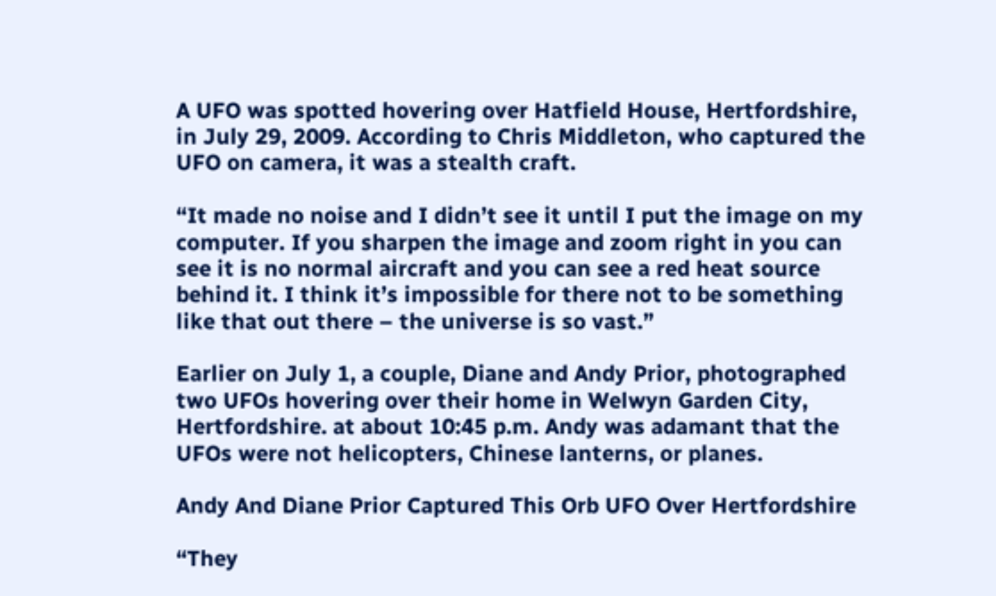A UFO was spotted hovering over Hatfield House, Hertfordshire, in July 29, 2009. According to Chris Middleton, who captured the UFO on camera, it was a stealth craft.

“It made no noise and I didn’t see it until I put the image on my computer. If you sharpen the image and zoom right in you can see it is no normal aircraft and you can see a red heat source behind it. I think it’s impossible for there not to be something like that out there – the universe is so vast.”

Earlier on July 1, a couple, Diane and Andy Prior, photographed two UFOs hovering over their home in Welwyn Garden City, Hertfordshire. at about 10:45 p.m. Andy was adamant that the UFOs were not helicopters, Chinese lanterns, or planes.

Andy And Diane Prior Captured This Orb UFO Over Hertfordshire

“They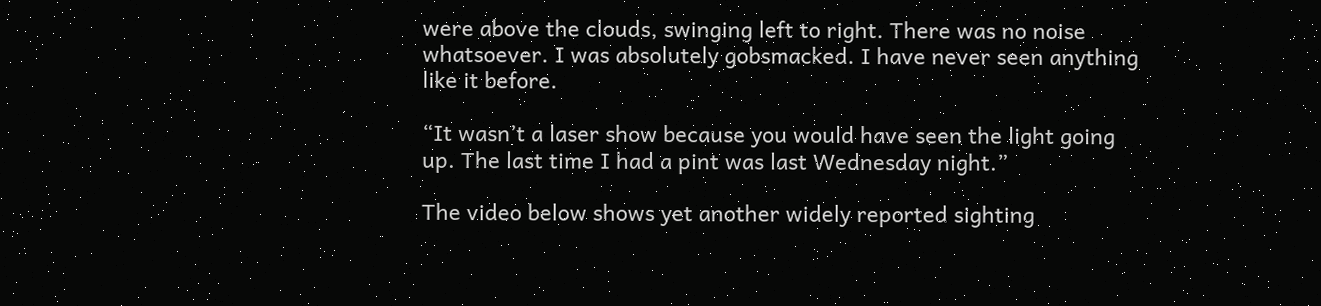were above the clouds, swinging left to right. There was no noise whatsoever. I was absolutely gobsmacked. I have never seen anything like it before.

“It wasn’t a laser show because you would have seen the light going up. The last time I had a pint was last Wednesday night.”

The video below shows yet another widely reported sighting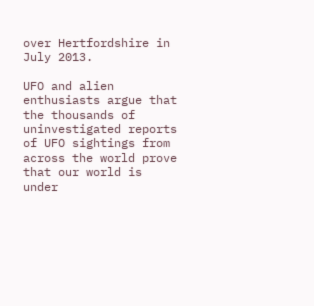over Hertfordshire in July 2013.

UFO and alien enthusiasts argue that the thousands of uninvestigated reports of UFO sightings from across the world prove that our world is under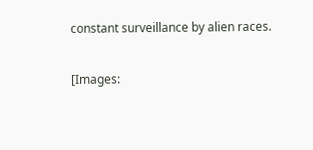constant surveillance by alien races.

[Images: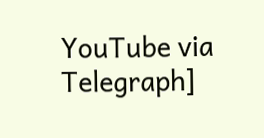YouTube via Telegraph]